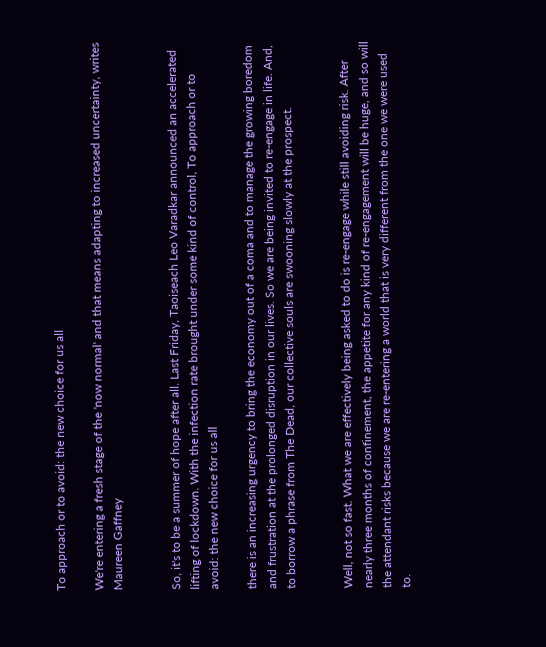To approach or to avoid: the new choice for us all

We're entering a fresh stage of the 'now normal' and that means adapting to increased uncertainty, writes Maureen Gaffney


So, it's to be a summer of hope after all. Last Friday, Taoiseach Leo Varadkar announced an accelerated lifting of lockdown. With the infection rate brought under some kind of control, To approach or to avoid: the new choice for us all

there is an increasing urgency to bring the economy out of a coma and to manage the growing boredom and frustration at the prolonged disruption in our lives. So we are being invited to re-engage in life. And, to borrow a phrase from The Dead, our collective souls are swooning slowly at the prospect.


Well, not so fast. What we are effectively being asked to do is re-engage while still avoiding risk. After nearly three months of confinement, the appetite for any kind of re-engagement will be huge, and so will the attendant risks because we are re-entering a world that is very different from the one we were used to.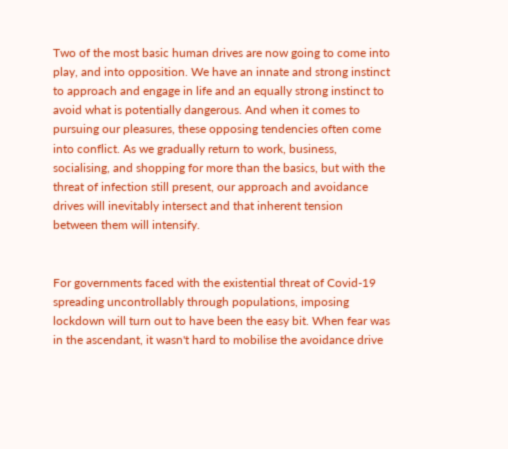Two of the most basic human drives are now going to come into play, and into opposition. We have an innate and strong instinct to approach and engage in life and an equally strong instinct to avoid what is potentially dangerous. And when it comes to pursuing our pleasures, these opposing tendencies often come into conflict. As we gradually return to work, business, socialising, and shopping for more than the basics, but with the threat of infection still present, our approach and avoidance drives will inevitably intersect and that inherent tension between them will intensify.


For governments faced with the existential threat of Covid-19 spreading uncontrollably through populations, imposing lockdown will turn out to have been the easy bit. When fear was in the ascendant, it wasn't hard to mobilise the avoidance drive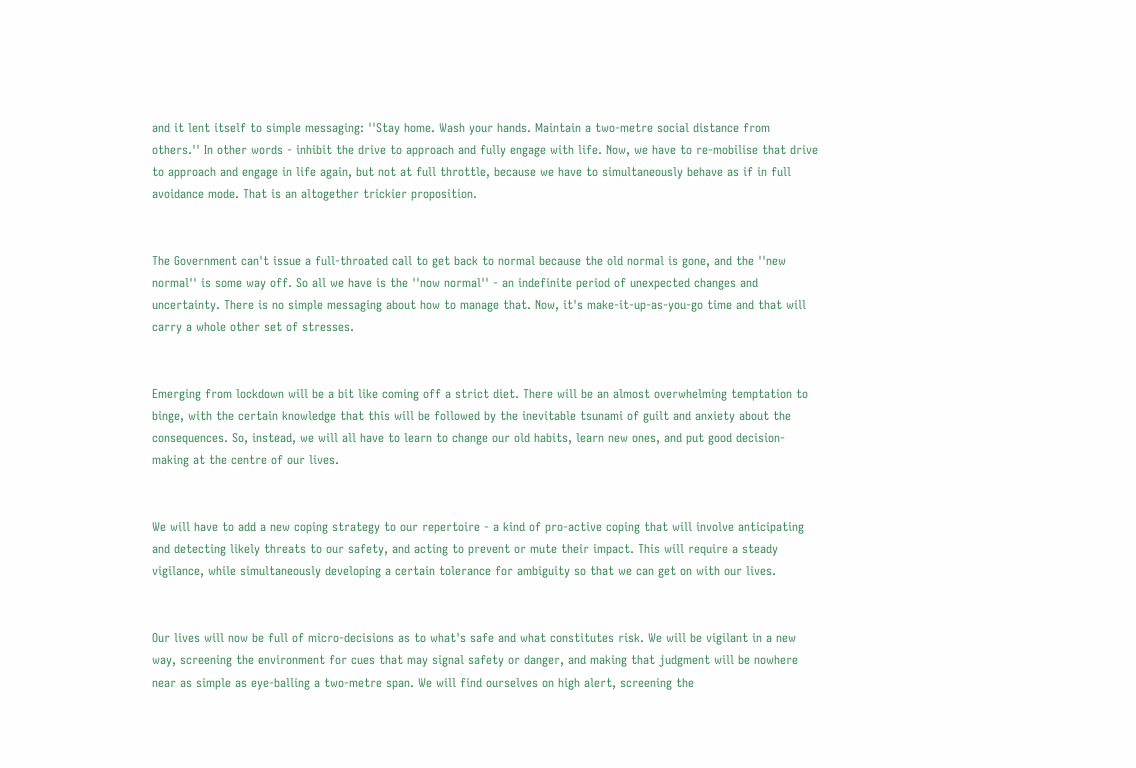and it lent itself to simple messaging: ''Stay home. Wash your hands. Maintain a two-metre social distance from others.'' In other words - inhibit the drive to approach and fully engage with life. Now, we have to re-mobilise that drive to approach and engage in life again, but not at full throttle, because we have to simultaneously behave as if in full avoidance mode. That is an altogether trickier proposition.


The Government can't issue a full-throated call to get back to normal because the old normal is gone, and the ''new normal'' is some way off. So all we have is the ''now normal'' - an indefinite period of unexpected changes and uncertainty. There is no simple messaging about how to manage that. Now, it's make-it-up-as-you-go time and that will carry a whole other set of stresses.


Emerging from lockdown will be a bit like coming off a strict diet. There will be an almost overwhelming temptation to binge, with the certain knowledge that this will be followed by the inevitable tsunami of guilt and anxiety about the consequences. So, instead, we will all have to learn to change our old habits, learn new ones, and put good decision-making at the centre of our lives.


We will have to add a new coping strategy to our repertoire - a kind of pro-active coping that will involve anticipating and detecting likely threats to our safety, and acting to prevent or mute their impact. This will require a steady vigilance, while simultaneously developing a certain tolerance for ambiguity so that we can get on with our lives.


Our lives will now be full of micro-decisions as to what's safe and what constitutes risk. We will be vigilant in a new way, screening the environment for cues that may signal safety or danger, and making that judgment will be nowhere near as simple as eye-balling a two-metre span. We will find ourselves on high alert, screening the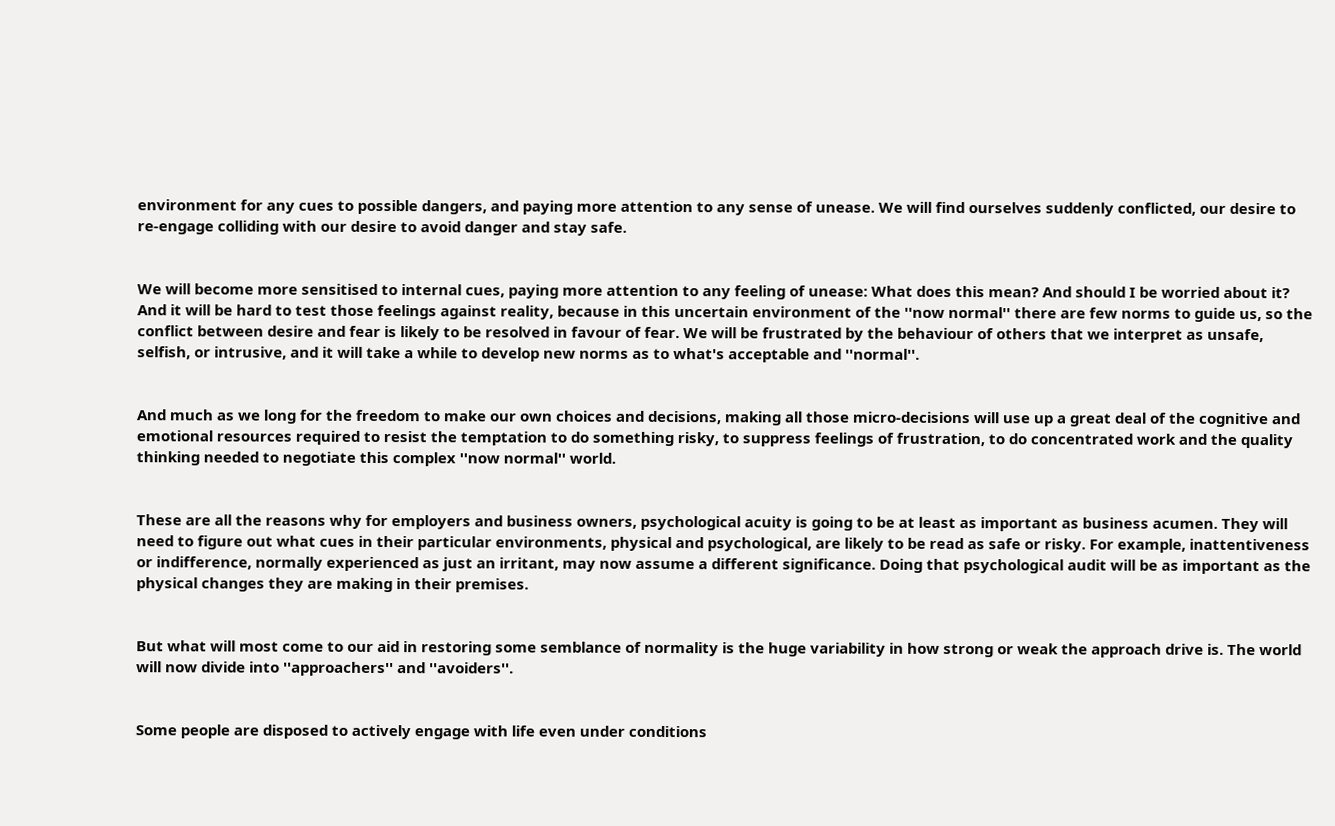environment for any cues to possible dangers, and paying more attention to any sense of unease. We will find ourselves suddenly conflicted, our desire to re-engage colliding with our desire to avoid danger and stay safe.


We will become more sensitised to internal cues, paying more attention to any feeling of unease: What does this mean? And should I be worried about it? And it will be hard to test those feelings against reality, because in this uncertain environment of the ''now normal'' there are few norms to guide us, so the conflict between desire and fear is likely to be resolved in favour of fear. We will be frustrated by the behaviour of others that we interpret as unsafe, selfish, or intrusive, and it will take a while to develop new norms as to what's acceptable and ''normal''.


And much as we long for the freedom to make our own choices and decisions, making all those micro-decisions will use up a great deal of the cognitive and emotional resources required to resist the temptation to do something risky, to suppress feelings of frustration, to do concentrated work and the quality thinking needed to negotiate this complex ''now normal'' world.


These are all the reasons why for employers and business owners, psychological acuity is going to be at least as important as business acumen. They will need to figure out what cues in their particular environments, physical and psychological, are likely to be read as safe or risky. For example, inattentiveness or indifference, normally experienced as just an irritant, may now assume a different significance. Doing that psychological audit will be as important as the physical changes they are making in their premises.


But what will most come to our aid in restoring some semblance of normality is the huge variability in how strong or weak the approach drive is. The world will now divide into ''approachers'' and ''avoiders''.


Some people are disposed to actively engage with life even under conditions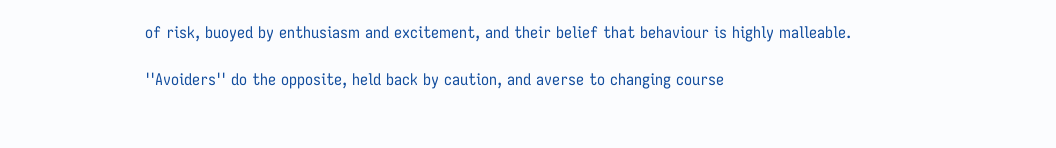of risk, buoyed by enthusiasm and excitement, and their belief that behaviour is highly malleable.

''Avoiders'' do the opposite, held back by caution, and averse to changing course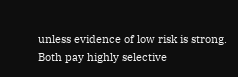unless evidence of low risk is strong. Both pay highly selective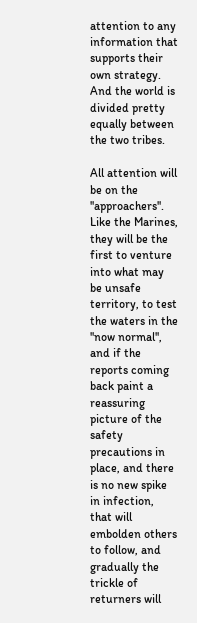attention to any information that supports their own strategy. And the world is divided pretty equally between the two tribes.

All attention will be on the ''approachers''. Like the Marines, they will be the first to venture into what may be unsafe territory, to test the waters in the ''now normal'', and if the reports coming back paint a reassuring picture of the safety precautions in place, and there is no new spike in infection, that will embolden others to follow, and gradually the trickle of returners will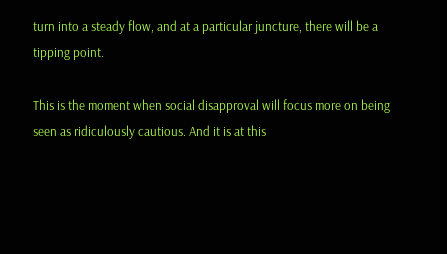turn into a steady flow, and at a particular juncture, there will be a tipping point.

This is the moment when social disapproval will focus more on being seen as ridiculously cautious. And it is at this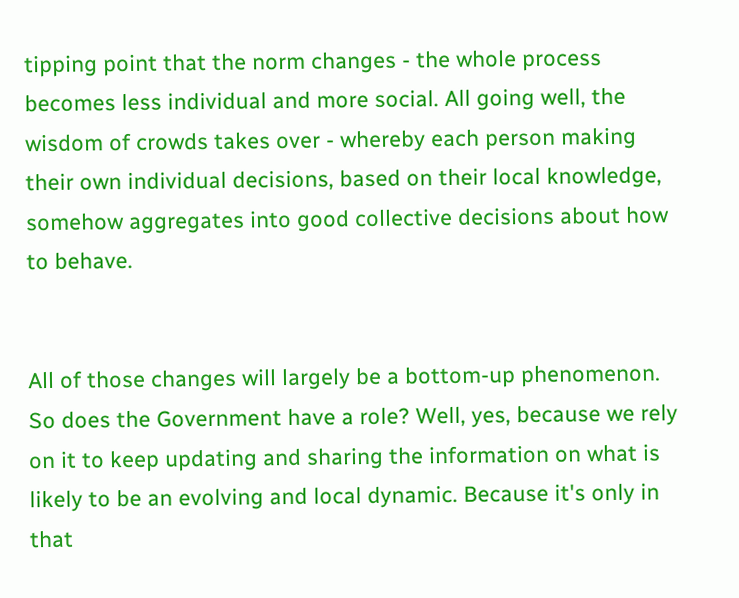tipping point that the norm changes - the whole process becomes less individual and more social. All going well, the wisdom of crowds takes over - whereby each person making their own individual decisions, based on their local knowledge, somehow aggregates into good collective decisions about how to behave.


All of those changes will largely be a bottom-up phenomenon. So does the Government have a role? Well, yes, because we rely on it to keep updating and sharing the information on what is likely to be an evolving and local dynamic. Because it's only in that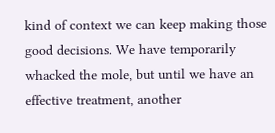kind of context we can keep making those good decisions. We have temporarily whacked the mole, but until we have an effective treatment, another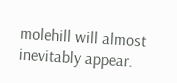molehill will almost inevitably appear.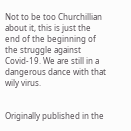Not to be too Churchillian about it, this is just the end of the beginning of the struggle against Covid-19. We are still in a dangerous dance with that wily virus.


Originally published in the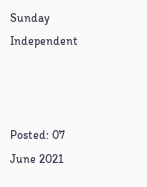Sunday Independent



Posted: 07 June 2021